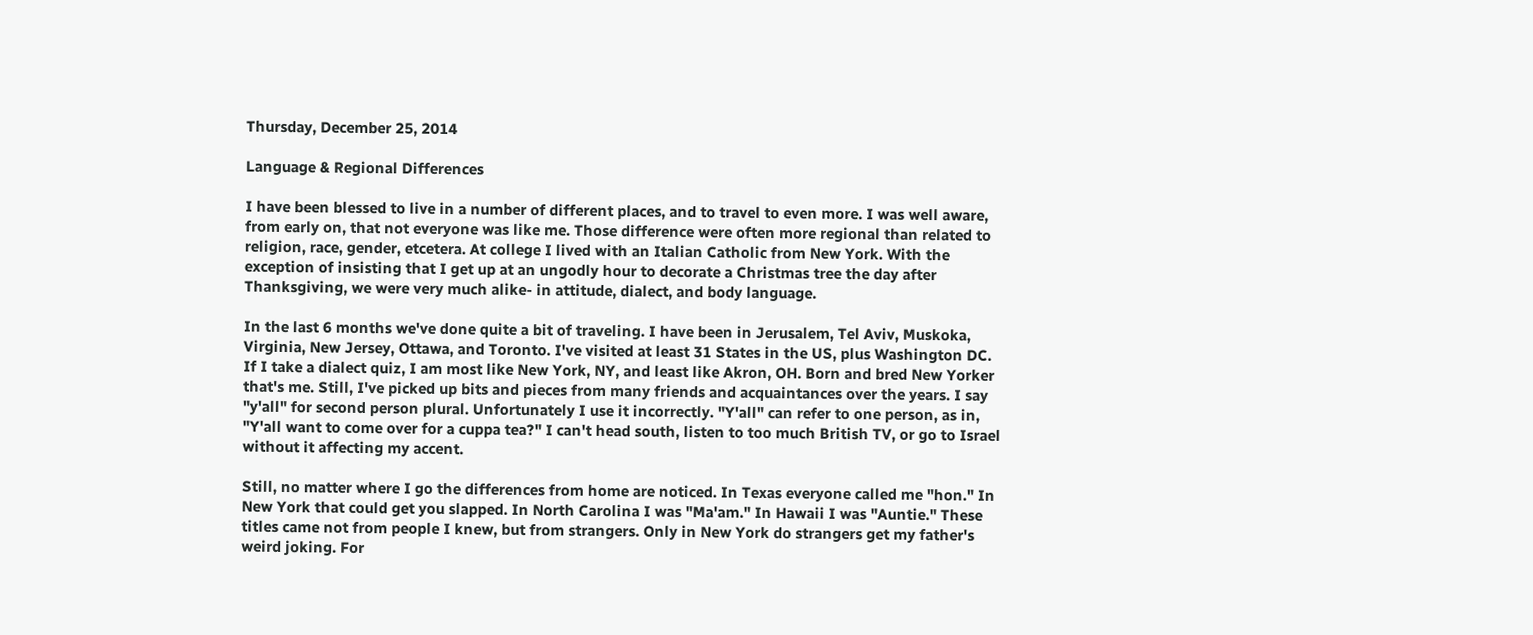Thursday, December 25, 2014

Language & Regional Differences

I have been blessed to live in a number of different places, and to travel to even more. I was well aware, from early on, that not everyone was like me. Those difference were often more regional than related to religion, race, gender, etcetera. At college I lived with an Italian Catholic from New York. With the exception of insisting that I get up at an ungodly hour to decorate a Christmas tree the day after Thanksgiving, we were very much alike- in attitude, dialect, and body language.

In the last 6 months we've done quite a bit of traveling. I have been in Jerusalem, Tel Aviv, Muskoka, Virginia, New Jersey, Ottawa, and Toronto. I've visited at least 31 States in the US, plus Washington DC. If I take a dialect quiz, I am most like New York, NY, and least like Akron, OH. Born and bred New Yorker that's me. Still, I've picked up bits and pieces from many friends and acquaintances over the years. I say "y'all" for second person plural. Unfortunately I use it incorrectly. "Y'all" can refer to one person, as in, "Y'all want to come over for a cuppa tea?" I can't head south, listen to too much British TV, or go to Israel without it affecting my accent.

Still, no matter where I go the differences from home are noticed. In Texas everyone called me "hon." In New York that could get you slapped. In North Carolina I was "Ma'am." In Hawaii I was "Auntie." These titles came not from people I knew, but from strangers. Only in New York do strangers get my father's weird joking. For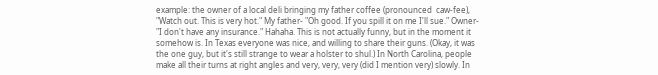example: the owner of a local deli bringing my father coffee (pronounced  caw-fee), "Watch out. This is very hot." My father- "Oh good. If you spill it on me I'll sue." Owner- "I don't have any insurance." Hahaha. This is not actually funny, but in the moment it somehow is. In Texas everyone was nice, and willing to share their guns. (Okay, it was the one guy, but it's still strange to wear a holster to shul.) In North Carolina, people make all their turns at right angles and very, very, very (did I mention very) slowly. In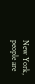New York, people are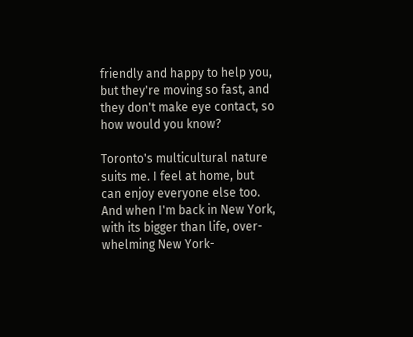friendly and happy to help you, but they're moving so fast, and they don't make eye contact, so how would you know?

Toronto's multicultural nature suits me. I feel at home, but can enjoy everyone else too. And when I'm back in New York, with its bigger than life, over-whelming New York-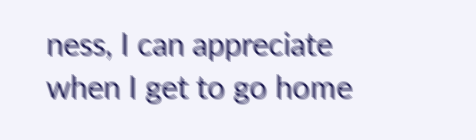ness, I can appreciate when I get to go home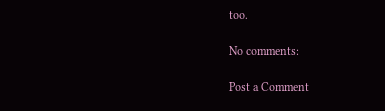too.

No comments:

Post a Comment